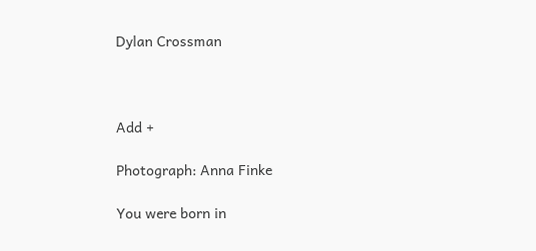Dylan Crossman



Add +

Photograph: Anna Finke

You were born in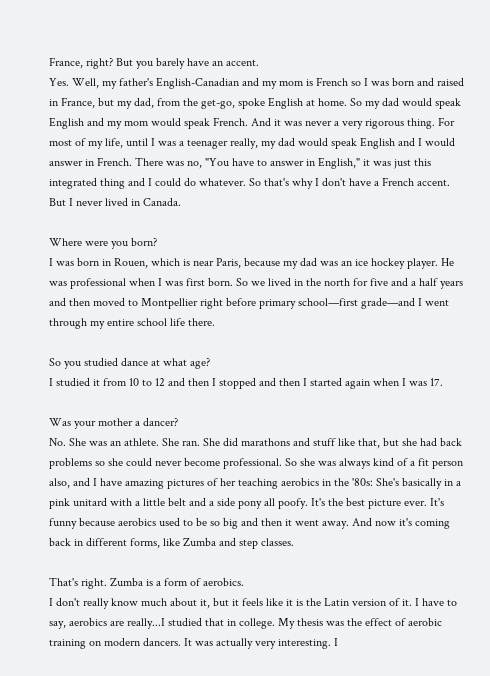France, right? But you barely have an accent.
Yes. Well, my father's English-Canadian and my mom is French so I was born and raised in France, but my dad, from the get-go, spoke English at home. So my dad would speak English and my mom would speak French. And it was never a very rigorous thing. For most of my life, until I was a teenager really, my dad would speak English and I would answer in French. There was no, "You have to answer in English," it was just this integrated thing and I could do whatever. So that's why I don't have a French accent. But I never lived in Canada.

Where were you born?
I was born in Rouen, which is near Paris, because my dad was an ice hockey player. He was professional when I was first born. So we lived in the north for five and a half years and then moved to Montpellier right before primary school—first grade—and I went through my entire school life there.

So you studied dance at what age?
I studied it from 10 to 12 and then I stopped and then I started again when I was 17.

Was your mother a dancer?
No. She was an athlete. She ran. She did marathons and stuff like that, but she had back problems so she could never become professional. So she was always kind of a fit person also, and I have amazing pictures of her teaching aerobics in the '80s: She's basically in a pink unitard with a little belt and a side pony all poofy. It's the best picture ever. It's funny because aerobics used to be so big and then it went away. And now it's coming back in different forms, like Zumba and step classes.

That's right. Zumba is a form of aerobics.
I don't really know much about it, but it feels like it is the Latin version of it. I have to say, aerobics are really...I studied that in college. My thesis was the effect of aerobic training on modern dancers. It was actually very interesting. I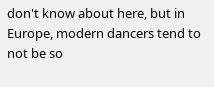don't know about here, but in Europe, modern dancers tend to not be so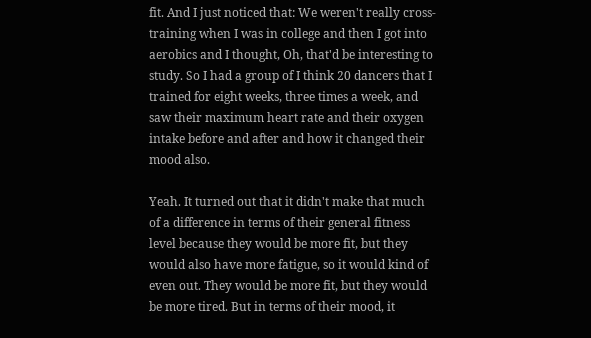fit. And I just noticed that: We weren't really cross-training when I was in college and then I got into aerobics and I thought, Oh, that'd be interesting to study. So I had a group of I think 20 dancers that I trained for eight weeks, three times a week, and saw their maximum heart rate and their oxygen intake before and after and how it changed their mood also.

Yeah. It turned out that it didn't make that much of a difference in terms of their general fitness level because they would be more fit, but they would also have more fatigue, so it would kind of even out. They would be more fit, but they would be more tired. But in terms of their mood, it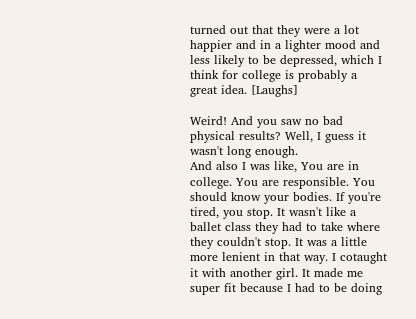turned out that they were a lot happier and in a lighter mood and less likely to be depressed, which I think for college is probably a great idea. [Laughs]

Weird! And you saw no bad physical results? Well, I guess it wasn't long enough.
And also I was like, You are in college. You are responsible. You should know your bodies. If you're tired, you stop. It wasn't like a ballet class they had to take where they couldn't stop. It was a little more lenient in that way. I cotaught it with another girl. It made me super fit because I had to be doing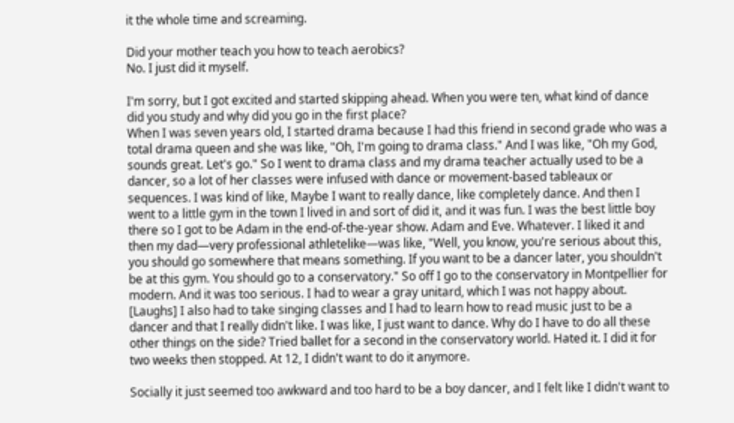it the whole time and screaming.

Did your mother teach you how to teach aerobics?
No. I just did it myself.

I'm sorry, but I got excited and started skipping ahead. When you were ten, what kind of dance did you study and why did you go in the first place?
When I was seven years old, I started drama because I had this friend in second grade who was a total drama queen and she was like, "Oh, I'm going to drama class." And I was like, "Oh my God, sounds great. Let's go." So I went to drama class and my drama teacher actually used to be a dancer, so a lot of her classes were infused with dance or movement-based tableaux or sequences. I was kind of like, Maybe I want to really dance, like completely dance. And then I went to a little gym in the town I lived in and sort of did it, and it was fun. I was the best little boy there so I got to be Adam in the end-of-the-year show. Adam and Eve. Whatever. I liked it and then my dad—very professional athletelike—was like, "Well, you know, you're serious about this, you should go somewhere that means something. If you want to be a dancer later, you shouldn't be at this gym. You should go to a conservatory." So off I go to the conservatory in Montpellier for modern. And it was too serious. I had to wear a gray unitard, which I was not happy about. [Laughs] I also had to take singing classes and I had to learn how to read music just to be a dancer and that I really didn't like. I was like, I just want to dance. Why do I have to do all these other things on the side? Tried ballet for a second in the conservatory world. Hated it. I did it for two weeks then stopped. At 12, I didn't want to do it anymore.

Socially it just seemed too awkward and too hard to be a boy dancer, and I felt like I didn't want to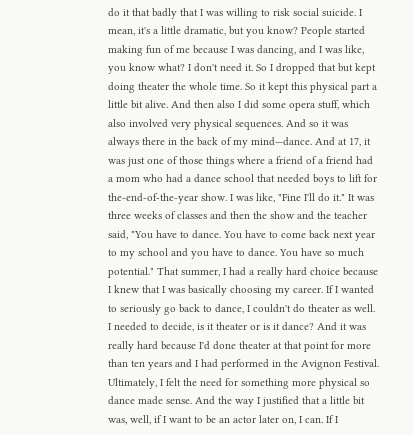do it that badly that I was willing to risk social suicide. I mean, it's a little dramatic, but you know? People started making fun of me because I was dancing, and I was like, you know what? I don't need it. So I dropped that but kept doing theater the whole time. So it kept this physical part a little bit alive. And then also I did some opera stuff, which also involved very physical sequences. And so it was always there in the back of my mind—dance. And at 17, it was just one of those things where a friend of a friend had a mom who had a dance school that needed boys to lift for the-end-of-the-year show. I was like, "Fine I'll do it." It was three weeks of classes and then the show and the teacher said, "You have to dance. You have to come back next year to my school and you have to dance. You have so much potential." That summer, I had a really hard choice because I knew that I was basically choosing my career. If I wanted to seriously go back to dance, I couldn't do theater as well. I needed to decide, is it theater or is it dance? And it was really hard because I'd done theater at that point for more than ten years and I had performed in the Avignon Festival. Ultimately, I felt the need for something more physical so dance made sense. And the way I justified that a little bit was, well, if I want to be an actor later on, I can. If I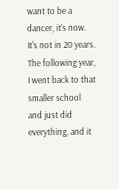want to be a dancer, it's now. It's not in 20 years. The following year, I went back to that smaller school and just did everything, and it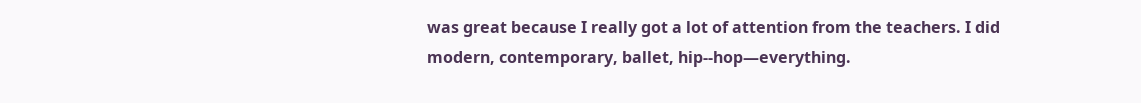was great because I really got a lot of attention from the teachers. I did modern, contemporary, ballet, hip--hop—everything.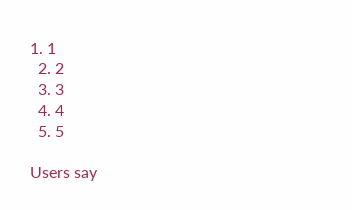1. 1
  2. 2
  3. 3
  4. 4
  5. 5

Users say